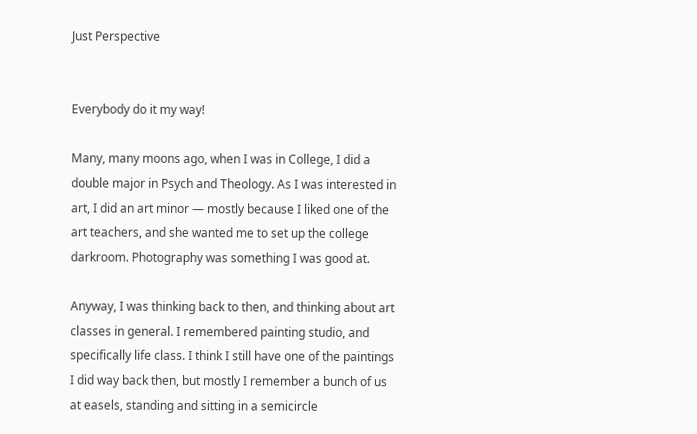Just Perspective


Everybody do it my way!

Many, many moons ago, when I was in College, I did a double major in Psych and Theology. As I was interested in art, I did an art minor — mostly because I liked one of the art teachers, and she wanted me to set up the college darkroom. Photography was something I was good at.

Anyway, I was thinking back to then, and thinking about art classes in general. I remembered painting studio, and specifically life class. I think I still have one of the paintings I did way back then, but mostly I remember a bunch of us at easels, standing and sitting in a semicircle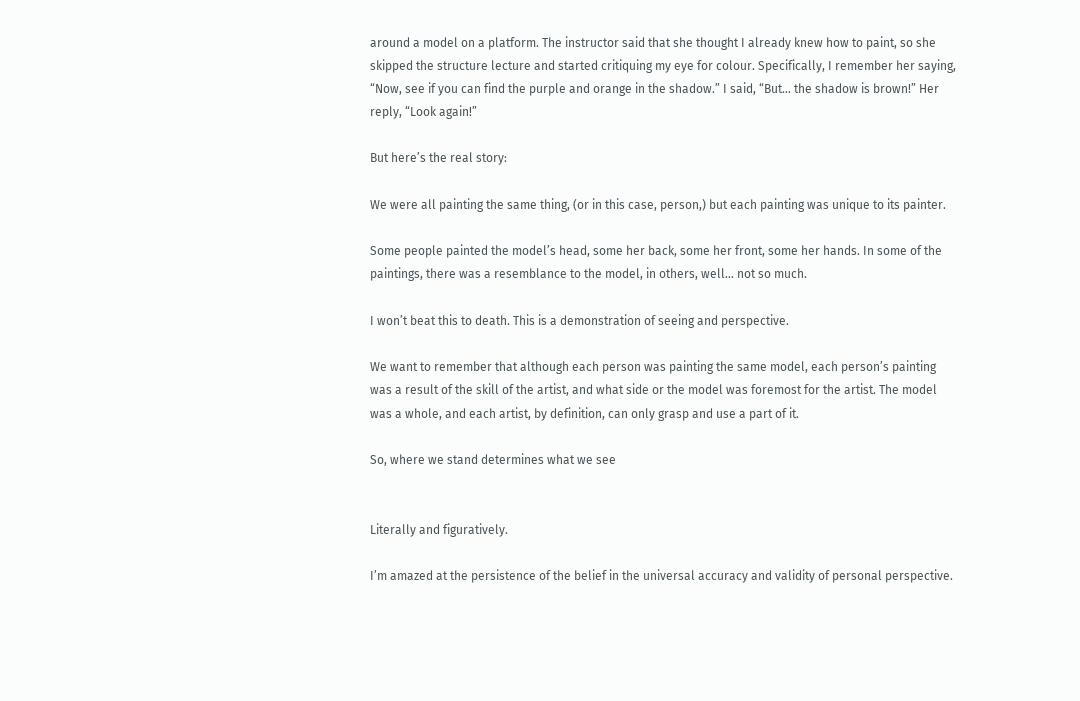around a model on a platform. The instructor said that she thought I already knew how to paint, so she skipped the structure lecture and started critiquing my eye for colour. Specifically, I remember her saying, “Now, see if you can find the purple and orange in the shadow.” I said, “But… the shadow is brown!” Her reply, “Look again!”

But here’s the real story:

We were all painting the same thing, (or in this case, person,) but each painting was unique to its painter.

Some people painted the model’s head, some her back, some her front, some her hands. In some of the paintings, there was a resemblance to the model, in others, well… not so much.

I won’t beat this to death. This is a demonstration of seeing and perspective.

We want to remember that although each person was painting the same model, each person’s painting was a result of the skill of the artist, and what side or the model was foremost for the artist. The model was a whole, and each artist, by definition, can only grasp and use a part of it.

So, where we stand determines what we see


Literally and figuratively.

I’m amazed at the persistence of the belief in the universal accuracy and validity of personal perspective.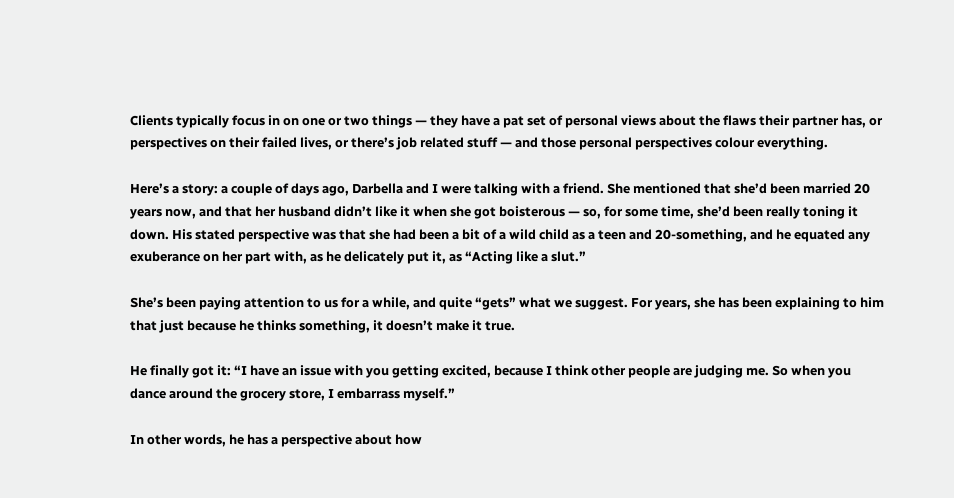Clients typically focus in on one or two things — they have a pat set of personal views about the flaws their partner has, or perspectives on their failed lives, or there’s job related stuff — and those personal perspectives colour everything.

Here’s a story: a couple of days ago, Darbella and I were talking with a friend. She mentioned that she’d been married 20 years now, and that her husband didn’t like it when she got boisterous — so, for some time, she’d been really toning it down. His stated perspective was that she had been a bit of a wild child as a teen and 20-something, and he equated any exuberance on her part with, as he delicately put it, as “Acting like a slut.”

She’s been paying attention to us for a while, and quite “gets” what we suggest. For years, she has been explaining to him that just because he thinks something, it doesn’t make it true.

He finally got it: “I have an issue with you getting excited, because I think other people are judging me. So when you dance around the grocery store, I embarrass myself.”

In other words, he has a perspective about how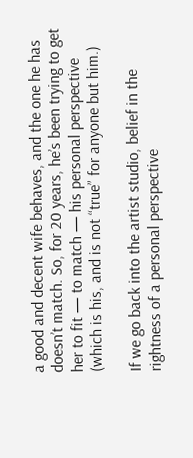a good and decent wife behaves, and the one he has doesn’t match. So, for 20 years, he’s been trying to get her to fit — to match — his personal perspective (which is his, and is not “true” for anyone but him.)

If we go back into the artist studio, belief in the rightness of a personal perspective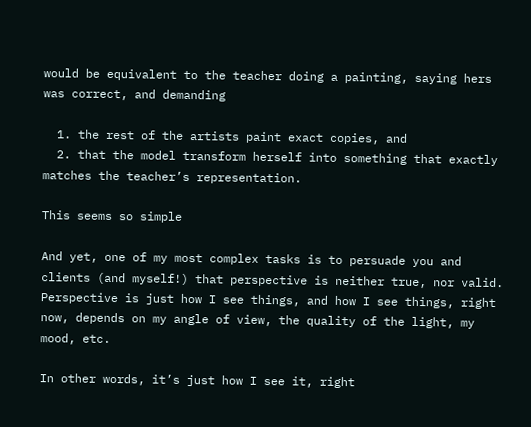would be equivalent to the teacher doing a painting, saying hers was correct, and demanding

  1. the rest of the artists paint exact copies, and
  2. that the model transform herself into something that exactly matches the teacher’s representation.

This seems so simple

And yet, one of my most complex tasks is to persuade you and clients (and myself!) that perspective is neither true, nor valid. Perspective is just how I see things, and how I see things, right now, depends on my angle of view, the quality of the light, my mood, etc.

In other words, it’s just how I see it, right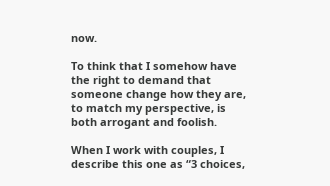now.

To think that I somehow have the right to demand that someone change how they are, to match my perspective, is both arrogant and foolish.

When I work with couples, I describe this one as “3 choices,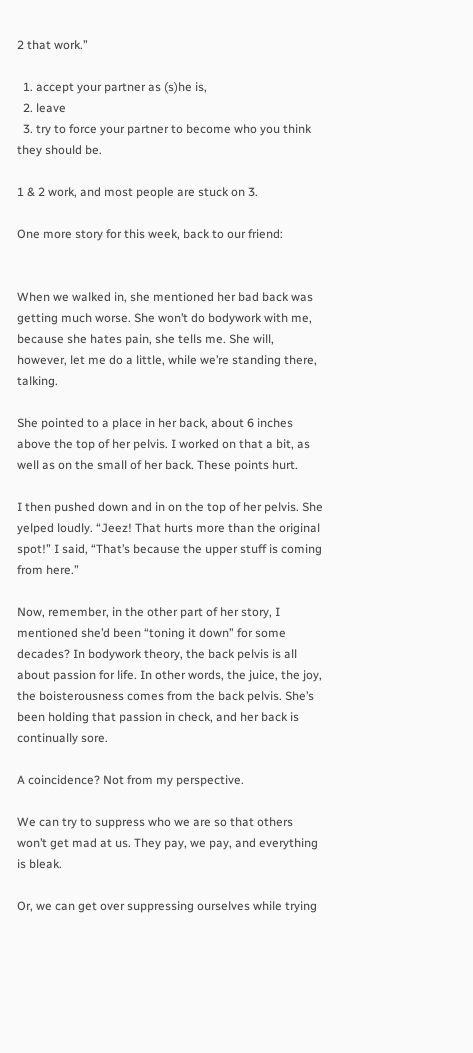2 that work.”

  1. accept your partner as (s)he is,
  2. leave
  3. try to force your partner to become who you think they should be.

1 & 2 work, and most people are stuck on 3.

One more story for this week, back to our friend:


When we walked in, she mentioned her bad back was getting much worse. She won’t do bodywork with me, because she hates pain, she tells me. She will, however, let me do a little, while we’re standing there, talking.

She pointed to a place in her back, about 6 inches above the top of her pelvis. I worked on that a bit, as well as on the small of her back. These points hurt.

I then pushed down and in on the top of her pelvis. She yelped loudly. “Jeez! That hurts more than the original spot!” I said, “That’s because the upper stuff is coming from here.”

Now, remember, in the other part of her story, I mentioned she’d been “toning it down” for some decades? In bodywork theory, the back pelvis is all about passion for life. In other words, the juice, the joy, the boisterousness comes from the back pelvis. She’s been holding that passion in check, and her back is continually sore.

A coincidence? Not from my perspective.

We can try to suppress who we are so that others won’t get mad at us. They pay, we pay, and everything is bleak.

Or, we can get over suppressing ourselves while trying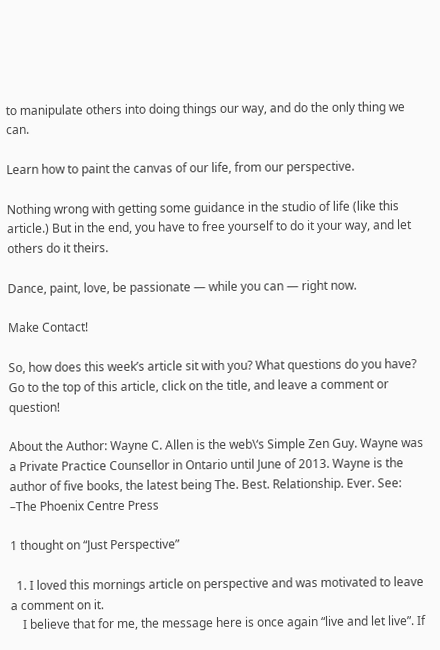to manipulate others into doing things our way, and do the only thing we can.

Learn how to paint the canvas of our life, from our perspective.

Nothing wrong with getting some guidance in the studio of life (like this article.) But in the end, you have to free yourself to do it your way, and let others do it theirs.

Dance, paint, love, be passionate — while you can — right now.

Make Contact!

So, how does this week’s article sit with you? What questions do you have? Go to the top of this article, click on the title, and leave a comment or question!

About the Author: Wayne C. Allen is the web\‘s Simple Zen Guy. Wayne was a Private Practice Counsellor in Ontario until June of 2013. Wayne is the author of five books, the latest being The. Best. Relationship. Ever. See: –The Phoenix Centre Press

1 thought on “Just Perspective”

  1. I loved this mornings article on perspective and was motivated to leave a comment on it.
    I believe that for me, the message here is once again “live and let live”. If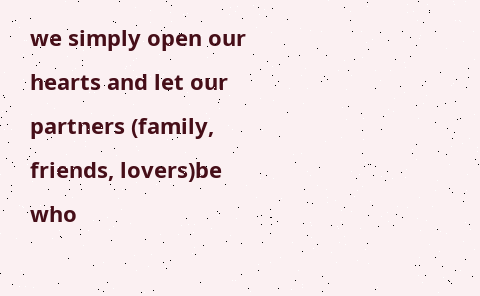we simply open our hearts and let our partners (family, friends, lovers)be who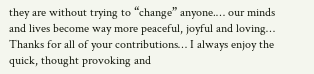they are without trying to “change” anyone.… our minds and lives become way more peaceful, joyful and loving… Thanks for all of your contributions… I always enjoy the quick, thought provoking and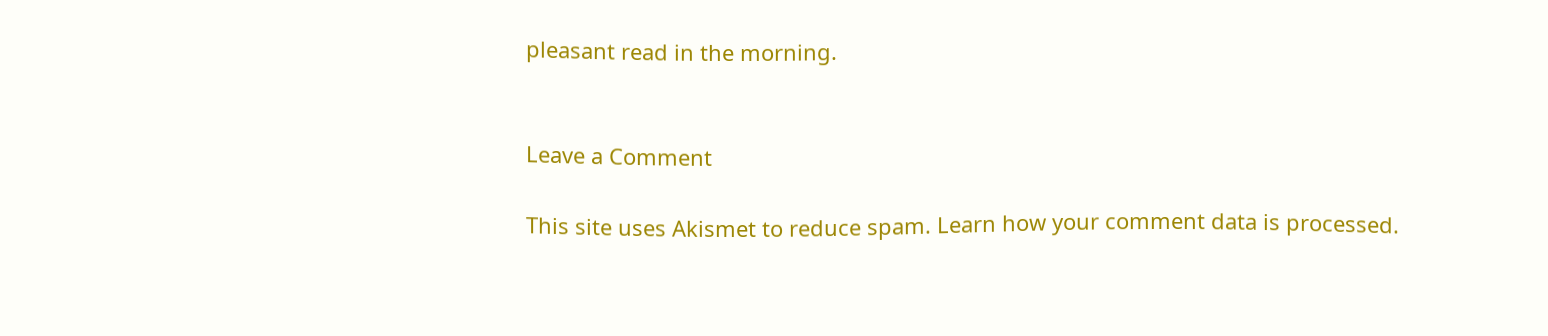pleasant read in the morning.


Leave a Comment

This site uses Akismet to reduce spam. Learn how your comment data is processed.